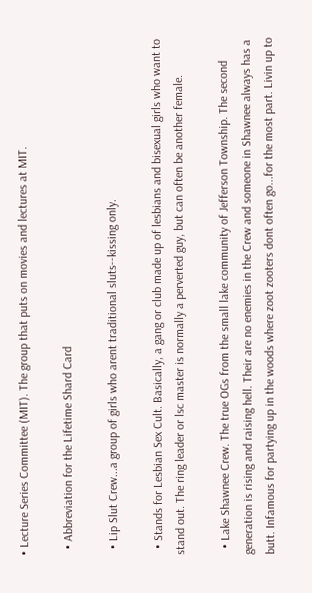• Lecture Series Committee (MIT). The group that puts on movies and lectures at MIT.

  • Abbreviation for the Lifetime Shard Card

  • Lip Slut Crew...a group of girls who arent traditional sluts--kissing only.

  • Stands for Lesbian Sex Cult. Basically, a gang or club made up of lesbians and bisexual girls who want to stand out. The ring leader or lsc master is normally a perverted guy, but can often be another female.

  • Lake Shawnee Crew. The true OGs from the small lake community of Jefferson Township. The second generation is rising and raising hell. Their are no enemies in the Crew and someone in Shawnee always has a butt. Infamous for partying up in the woods where zoot zooters dont often go...for the most part. Livin up to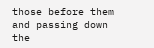those before them and passing down the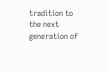tradition to the next generation of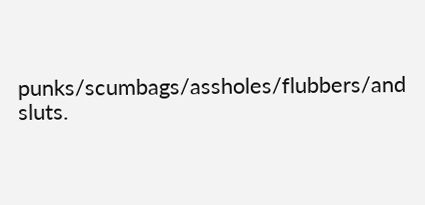punks/scumbags/assholes/flubbers/and sluts.